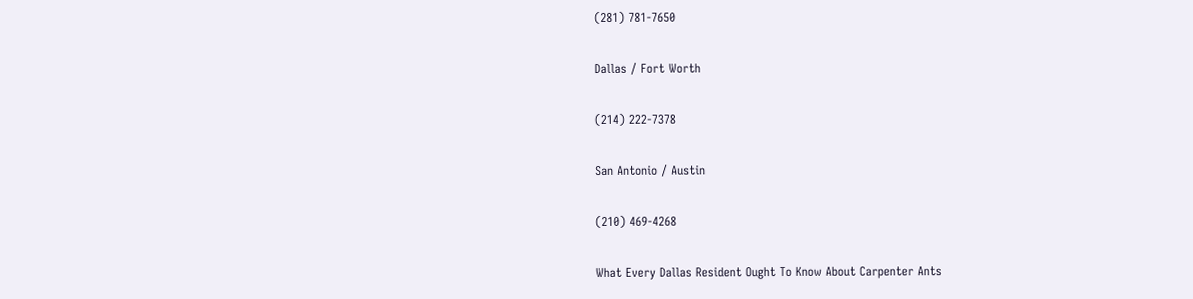(281) 781-7650

Dallas / Fort Worth

(214) 222-7378

San Antonio / Austin

(210) 469-4268

What Every Dallas Resident Ought To Know About Carpenter Ants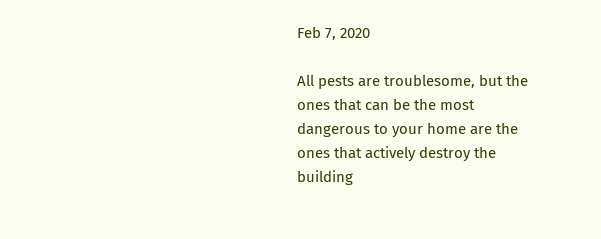Feb 7, 2020

All pests are troublesome, but the ones that can be the most dangerous to your home are the ones that actively destroy the building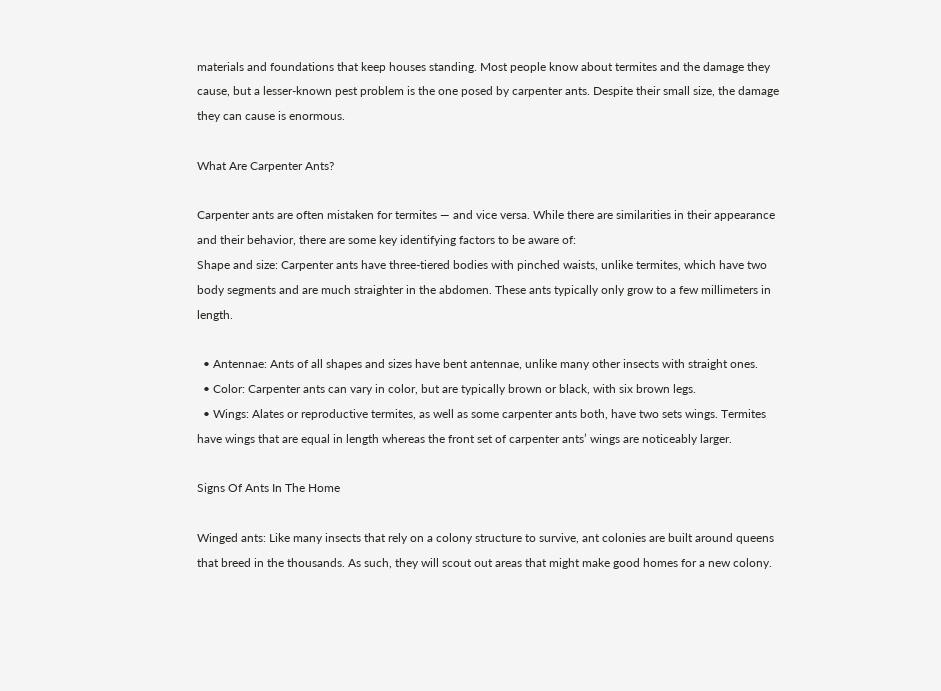materials and foundations that keep houses standing. Most people know about termites and the damage they cause, but a lesser-known pest problem is the one posed by carpenter ants. Despite their small size, the damage they can cause is enormous.

What Are Carpenter Ants?

Carpenter ants are often mistaken for termites — and vice versa. While there are similarities in their appearance and their behavior, there are some key identifying factors to be aware of:
Shape and size: Carpenter ants have three-tiered bodies with pinched waists, unlike termites, which have two body segments and are much straighter in the abdomen. These ants typically only grow to a few millimeters in length.

  • Antennae: Ants of all shapes and sizes have bent antennae, unlike many other insects with straight ones.
  • Color: Carpenter ants can vary in color, but are typically brown or black, with six brown legs.
  • Wings: Alates or reproductive termites, as well as some carpenter ants both, have two sets wings. Termites have wings that are equal in length whereas the front set of carpenter ants’ wings are noticeably larger.

Signs Of Ants In The Home

Winged ants: Like many insects that rely on a colony structure to survive, ant colonies are built around queens that breed in the thousands. As such, they will scout out areas that might make good homes for a new colony.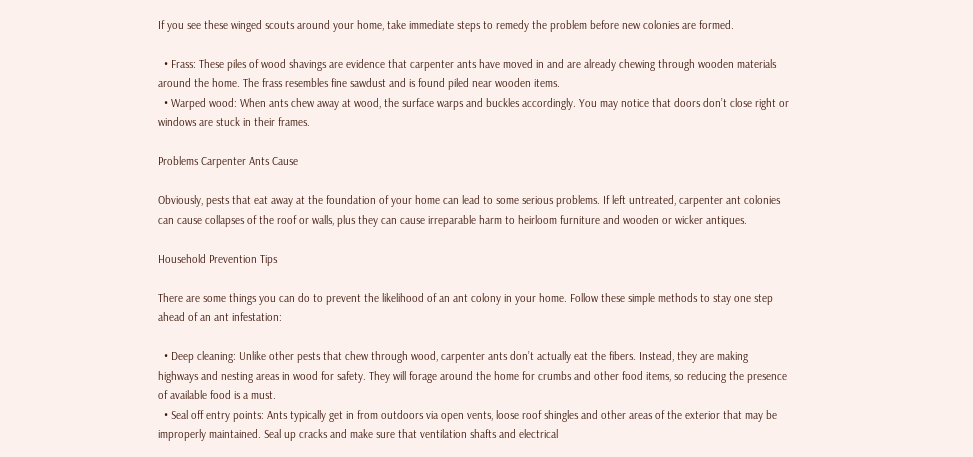If you see these winged scouts around your home, take immediate steps to remedy the problem before new colonies are formed.

  • Frass: These piles of wood shavings are evidence that carpenter ants have moved in and are already chewing through wooden materials around the home. The frass resembles fine sawdust and is found piled near wooden items.
  • Warped wood: When ants chew away at wood, the surface warps and buckles accordingly. You may notice that doors don’t close right or windows are stuck in their frames.

Problems Carpenter Ants Cause

Obviously, pests that eat away at the foundation of your home can lead to some serious problems. If left untreated, carpenter ant colonies can cause collapses of the roof or walls, plus they can cause irreparable harm to heirloom furniture and wooden or wicker antiques.

Household Prevention Tips

There are some things you can do to prevent the likelihood of an ant colony in your home. Follow these simple methods to stay one step ahead of an ant infestation:

  • Deep cleaning: Unlike other pests that chew through wood, carpenter ants don’t actually eat the fibers. Instead, they are making highways and nesting areas in wood for safety. They will forage around the home for crumbs and other food items, so reducing the presence of available food is a must.
  • Seal off entry points: Ants typically get in from outdoors via open vents, loose roof shingles and other areas of the exterior that may be improperly maintained. Seal up cracks and make sure that ventilation shafts and electrical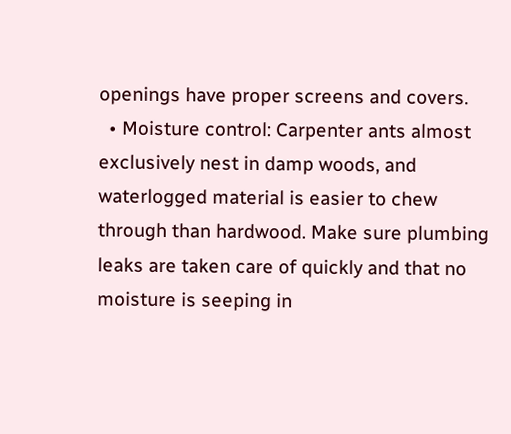openings have proper screens and covers.
  • Moisture control: Carpenter ants almost exclusively nest in damp woods, and waterlogged material is easier to chew through than hardwood. Make sure plumbing leaks are taken care of quickly and that no moisture is seeping in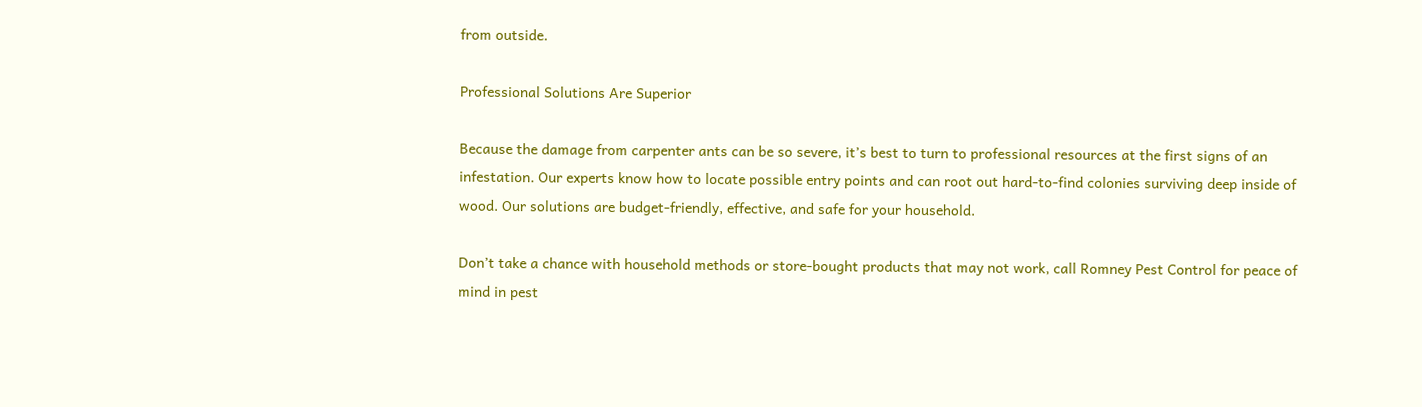from outside.

Professional Solutions Are Superior

Because the damage from carpenter ants can be so severe, it’s best to turn to professional resources at the first signs of an infestation. Our experts know how to locate possible entry points and can root out hard-to-find colonies surviving deep inside of wood. Our solutions are budget-friendly, effective, and safe for your household.

Don’t take a chance with household methods or store-bought products that may not work, call Romney Pest Control for peace of mind in pest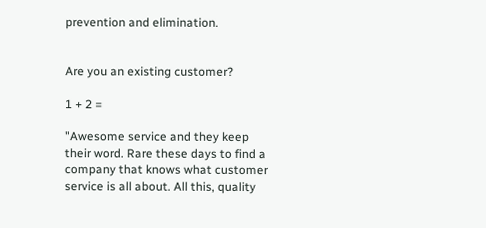prevention and elimination.


Are you an existing customer?

1 + 2 =

"Awesome service and they keep their word. Rare these days to find a company that knows what customer service is all about. All this, quality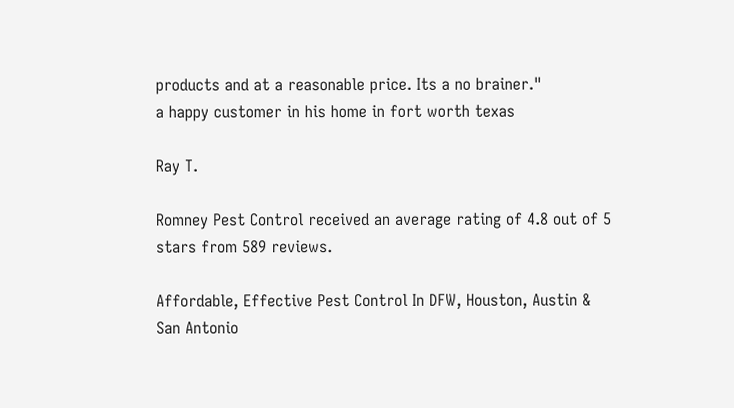products and at a reasonable price. Its a no brainer."
a happy customer in his home in fort worth texas

Ray T.

Romney Pest Control received an average rating of 4.8 out of 5 stars from 589 reviews.

Affordable, Effective Pest Control In DFW, Houston, Austin & San Antonio